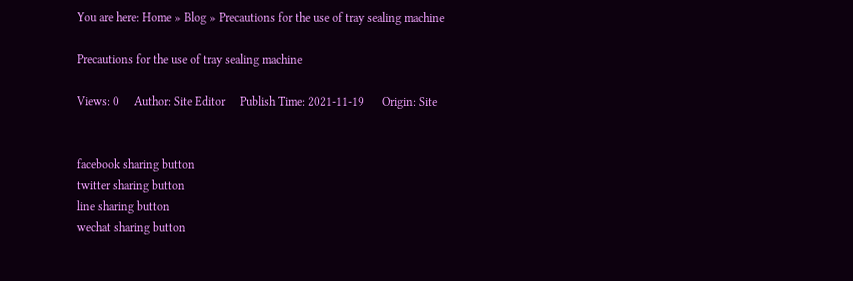You are here: Home » Blog » Precautions for the use of tray sealing machine

Precautions for the use of tray sealing machine

Views: 0     Author: Site Editor     Publish Time: 2021-11-19      Origin: Site


facebook sharing button
twitter sharing button
line sharing button
wechat sharing button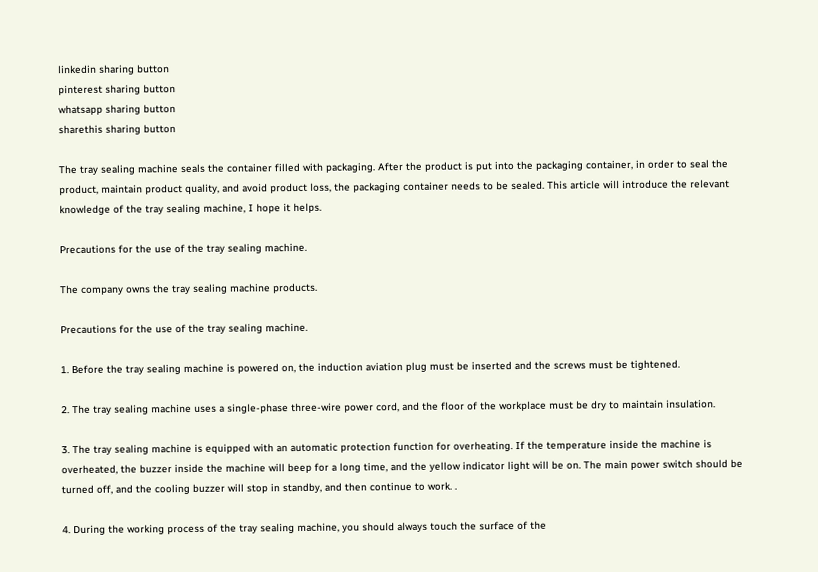linkedin sharing button
pinterest sharing button
whatsapp sharing button
sharethis sharing button

The tray sealing machine seals the container filled with packaging. After the product is put into the packaging container, in order to seal the product, maintain product quality, and avoid product loss, the packaging container needs to be sealed. This article will introduce the relevant knowledge of the tray sealing machine, I hope it helps.

Precautions for the use of the tray sealing machine.

The company owns the tray sealing machine products.

Precautions for the use of the tray sealing machine.

1. Before the tray sealing machine is powered on, the induction aviation plug must be inserted and the screws must be tightened.

2. The tray sealing machine uses a single-phase three-wire power cord, and the floor of the workplace must be dry to maintain insulation.

3. The tray sealing machine is equipped with an automatic protection function for overheating. If the temperature inside the machine is overheated, the buzzer inside the machine will beep for a long time, and the yellow indicator light will be on. The main power switch should be turned off, and the cooling buzzer will stop in standby, and then continue to work. .

4. During the working process of the tray sealing machine, you should always touch the surface of the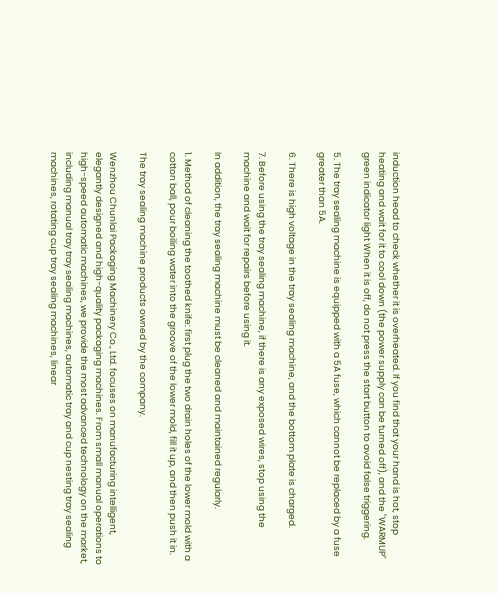induction head to check whether it is overheated. If you find that your hand is hot, stop heating and wait for it to cool down (the power supply can be turned off), and the "WARMUP" green indicator light When it is off, do not press the start button to avoid false triggering.

5. The tray sealing machine is equipped with a 5A fuse, which cannot be replaced by a fuse greater than 5A.

6. There is high voltage in the tray sealing machine, and the bottom plate is charged.

7. Before using the tray sealing machine, if there is any exposed wires, stop using the machine and wait for repairs before using it.

In addition, the tray sealing machine must be cleaned and maintained regularly.

1. Method of cleaning the toothed knife: first plug the two drain holes of the lower mold with a cotton ball, pour boiling water into the groove of the lower mold, fill it up, and then push it in.

The tray sealing machine products owned by the company.

Wenzhou Chunlai Packaging Machinery Co., Ltd. focuses on manufacturing intelligent, elegantly designed and high-quality packaging machines. From small manual operations to high-speed automatic machines, we provide the most advanced technology on the market, including manual tray tray sealing machines, automatic tray and cup nesting tray sealing machines, rotating cup tray sealing machines, linear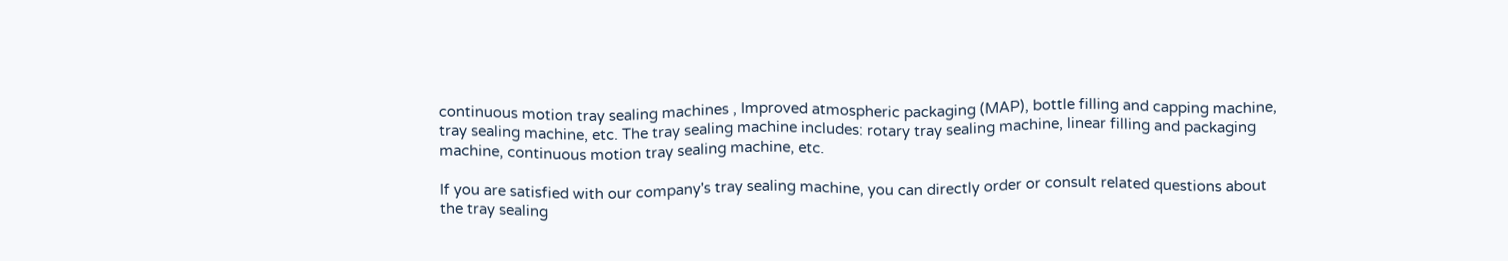continuous motion tray sealing machines , Improved atmospheric packaging (MAP), bottle filling and capping machine, tray sealing machine, etc. The tray sealing machine includes: rotary tray sealing machine, linear filling and packaging machine, continuous motion tray sealing machine, etc.

If you are satisfied with our company's tray sealing machine, you can directly order or consult related questions about the tray sealing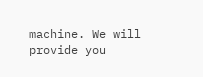machine. We will provide you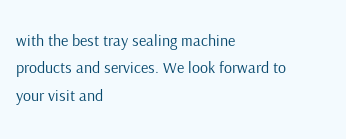with the best tray sealing machine products and services. We look forward to your visit and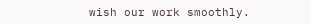wish our work smoothly.